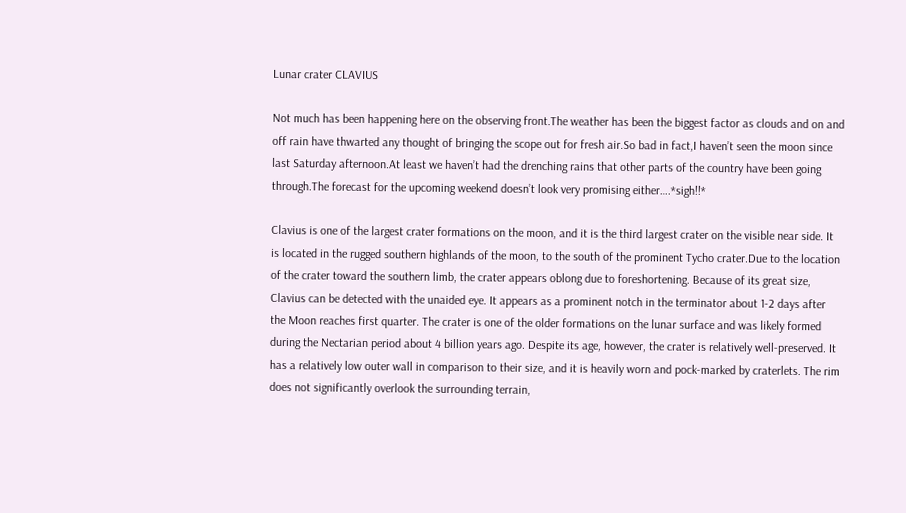Lunar crater CLAVIUS

Not much has been happening here on the observing front.The weather has been the biggest factor as clouds and on and off rain have thwarted any thought of bringing the scope out for fresh air.So bad in fact,I haven’t seen the moon since last Saturday afternoon.At least we haven’t had the drenching rains that other parts of the country have been going through.The forecast for the upcoming weekend doesn’t look very promising either….*sigh!!*

Clavius is one of the largest crater formations on the moon, and it is the third largest crater on the visible near side. It is located in the rugged southern highlands of the moon, to the south of the prominent Tycho crater.Due to the location of the crater toward the southern limb, the crater appears oblong due to foreshortening. Because of its great size, Clavius can be detected with the unaided eye. It appears as a prominent notch in the terminator about 1-2 days after the Moon reaches first quarter. The crater is one of the older formations on the lunar surface and was likely formed during the Nectarian period about 4 billion years ago. Despite its age, however, the crater is relatively well-preserved. It has a relatively low outer wall in comparison to their size, and it is heavily worn and pock-marked by craterlets. The rim does not significantly overlook the surrounding terrain,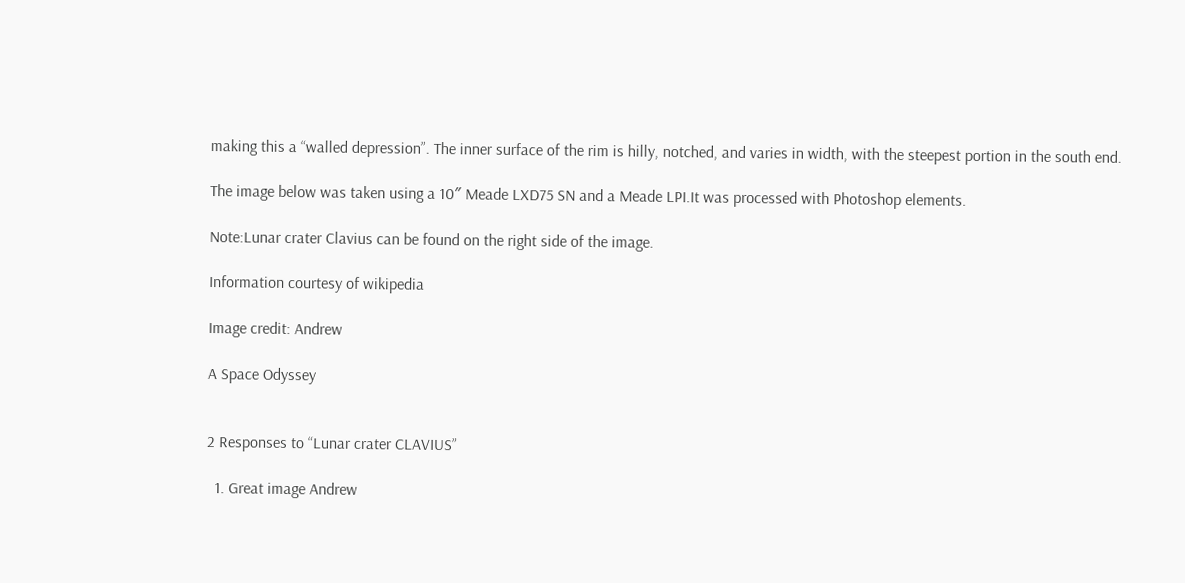making this a “walled depression”. The inner surface of the rim is hilly, notched, and varies in width, with the steepest portion in the south end.

The image below was taken using a 10″ Meade LXD75 SN and a Meade LPI.It was processed with Photoshop elements.

Note:Lunar crater Clavius can be found on the right side of the image.

Information courtesy of wikipedia

Image credit: Andrew

A Space Odyssey


2 Responses to “Lunar crater CLAVIUS”

  1. Great image Andrew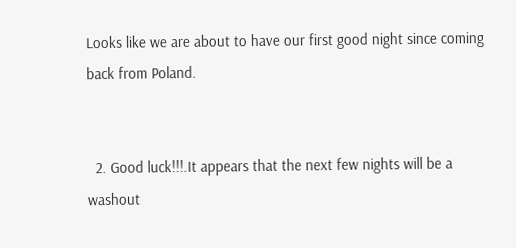Looks like we are about to have our first good night since coming back from Poland.


  2. Good luck!!!.It appears that the next few nights will be a washout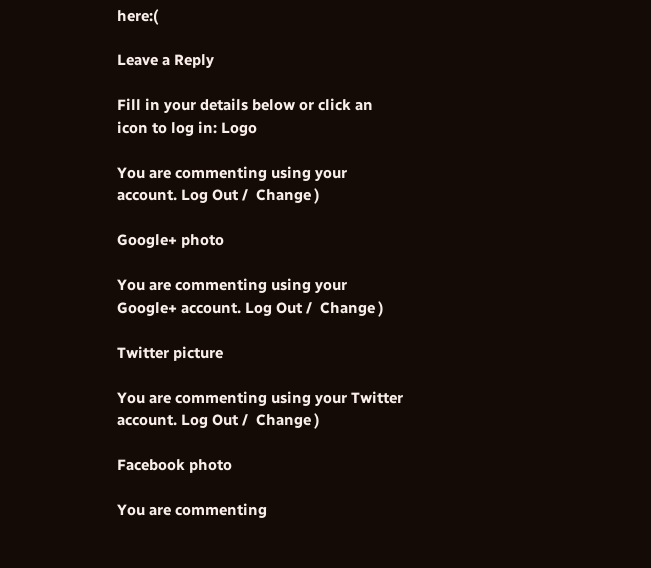here:(

Leave a Reply

Fill in your details below or click an icon to log in: Logo

You are commenting using your account. Log Out /  Change )

Google+ photo

You are commenting using your Google+ account. Log Out /  Change )

Twitter picture

You are commenting using your Twitter account. Log Out /  Change )

Facebook photo

You are commenting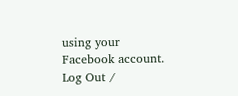using your Facebook account. Log Out /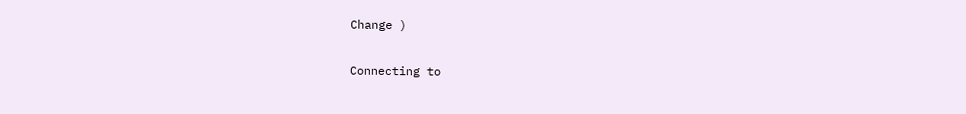Change )


Connecting to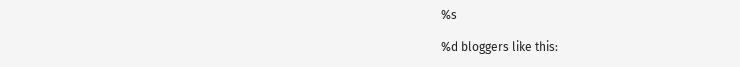%s

%d bloggers like this: